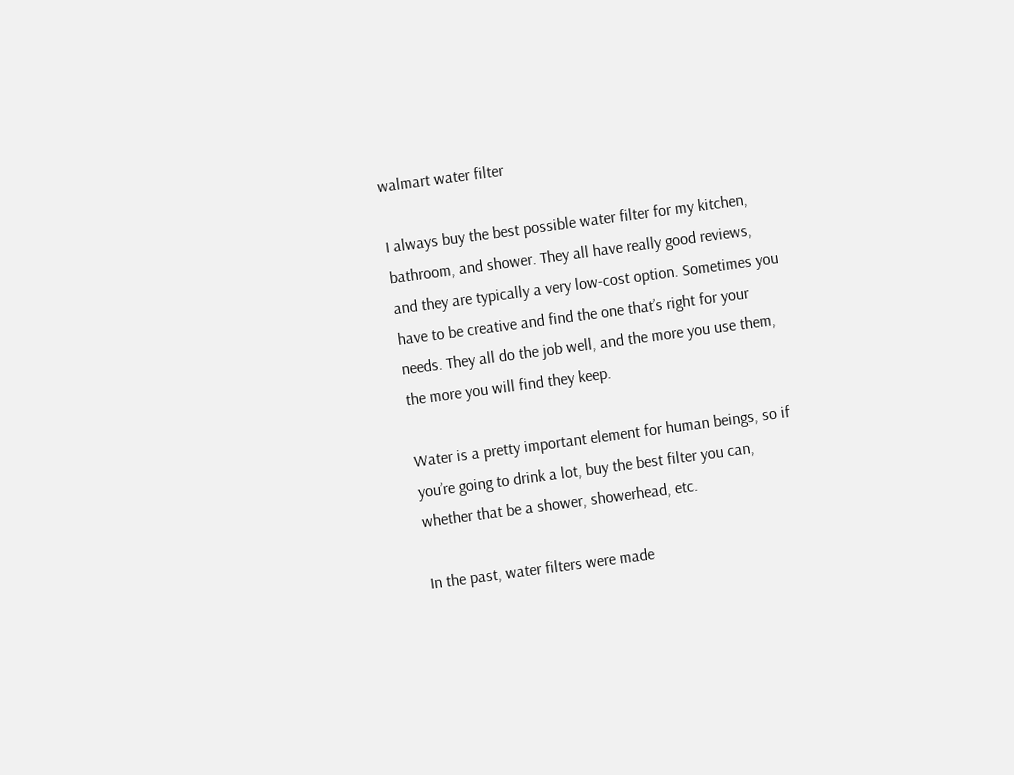walmart water filter

I always buy the best possible water filter for my kitchen, bathroom, and shower. They all have really good reviews, and they are typically a very low-cost option. Sometimes you have to be creative and find the one that’s right for your needs. They all do the job well, and the more you use them, the more you will find they keep.

Water is a pretty important element for human beings, so if you’re going to drink a lot, buy the best filter you can, whether that be a shower, showerhead, etc.

In the past, water filters were made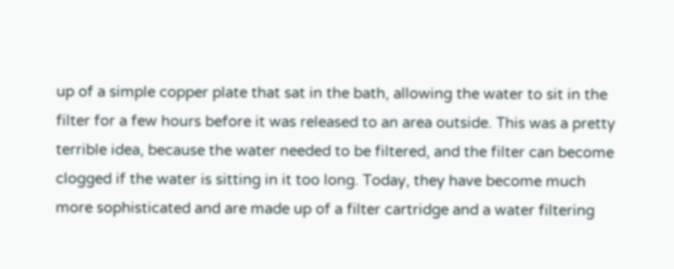up of a simple copper plate that sat in the bath, allowing the water to sit in the filter for a few hours before it was released to an area outside. This was a pretty terrible idea, because the water needed to be filtered, and the filter can become clogged if the water is sitting in it too long. Today, they have become much more sophisticated and are made up of a filter cartridge and a water filtering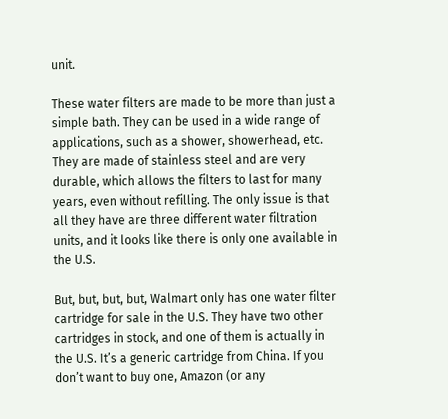unit.

These water filters are made to be more than just a simple bath. They can be used in a wide range of applications, such as a shower, showerhead, etc. They are made of stainless steel and are very durable, which allows the filters to last for many years, even without refilling. The only issue is that all they have are three different water filtration units, and it looks like there is only one available in the U.S.

But, but, but, but, Walmart only has one water filter cartridge for sale in the U.S. They have two other cartridges in stock, and one of them is actually in the U.S. It’s a generic cartridge from China. If you don’t want to buy one, Amazon (or any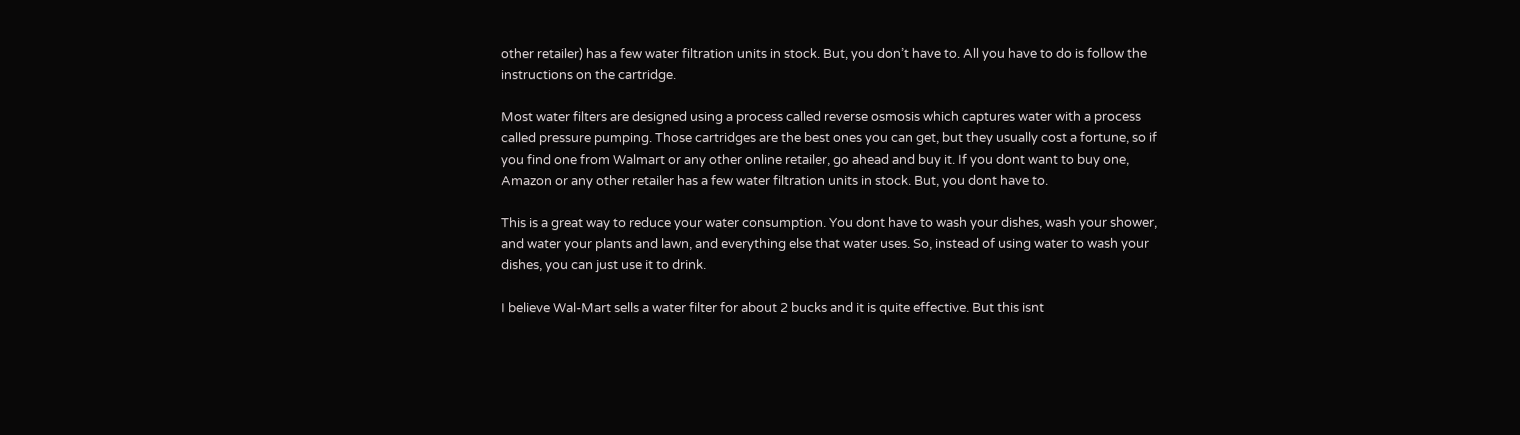other retailer) has a few water filtration units in stock. But, you don’t have to. All you have to do is follow the instructions on the cartridge.

Most water filters are designed using a process called reverse osmosis which captures water with a process called pressure pumping. Those cartridges are the best ones you can get, but they usually cost a fortune, so if you find one from Walmart or any other online retailer, go ahead and buy it. If you dont want to buy one, Amazon or any other retailer has a few water filtration units in stock. But, you dont have to.

This is a great way to reduce your water consumption. You dont have to wash your dishes, wash your shower, and water your plants and lawn, and everything else that water uses. So, instead of using water to wash your dishes, you can just use it to drink.

I believe Wal-Mart sells a water filter for about 2 bucks and it is quite effective. But this isnt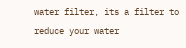water filter, its a filter to reduce your water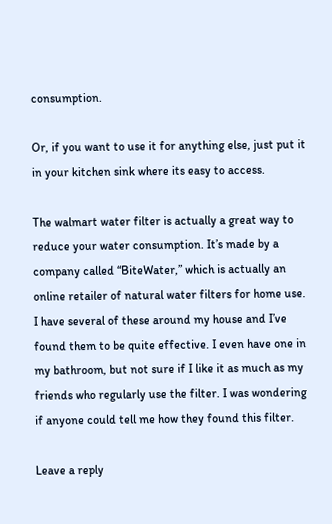consumption.

Or, if you want to use it for anything else, just put it in your kitchen sink where its easy to access.

The walmart water filter is actually a great way to reduce your water consumption. It’s made by a company called “BiteWater,” which is actually an online retailer of natural water filters for home use. I have several of these around my house and I’ve found them to be quite effective. I even have one in my bathroom, but not sure if I like it as much as my friends who regularly use the filter. I was wondering if anyone could tell me how they found this filter.

Leave a reply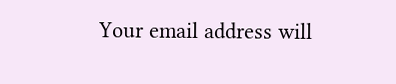Your email address will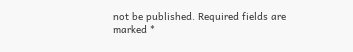not be published. Required fields are marked *